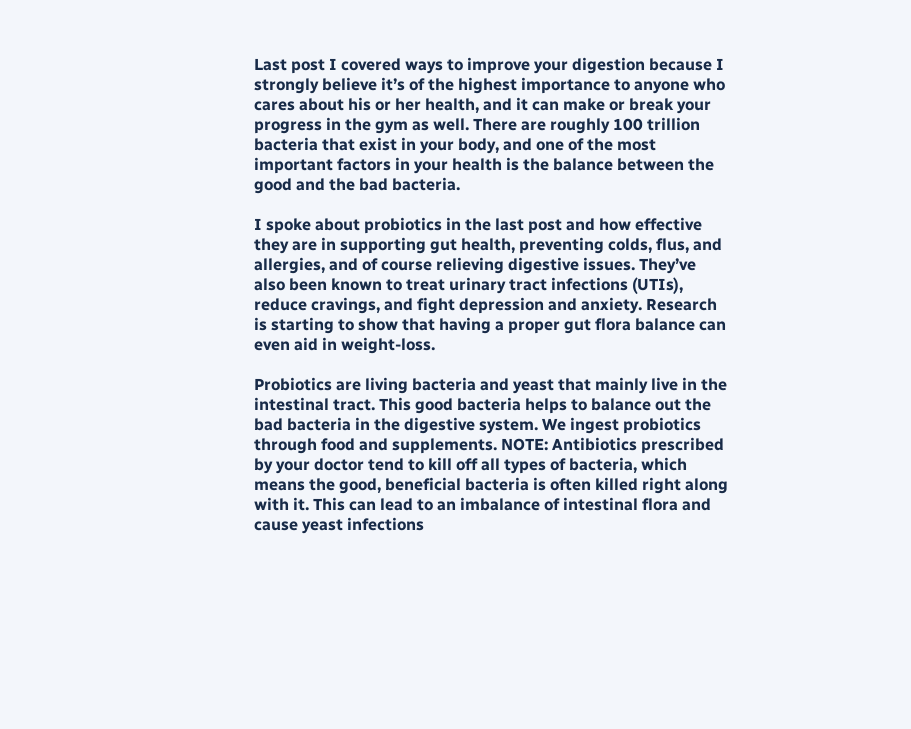Last post I covered ways to improve your digestion because I strongly believe it’s of the highest importance to anyone who cares about his or her health, and it can make or break your progress in the gym as well. There are roughly 100 trillion bacteria that exist in your body, and one of the most important factors in your health is the balance between the good and the bad bacteria.

I spoke about probiotics in the last post and how effective they are in supporting gut health, preventing colds, flus, and allergies, and of course relieving digestive issues. They’ve also been known to treat urinary tract infections (UTIs), reduce cravings, and fight depression and anxiety. Research is starting to show that having a proper gut flora balance can even aid in weight-loss.

Probiotics are living bacteria and yeast that mainly live in the intestinal tract. This good bacteria helps to balance out the bad bacteria in the digestive system. We ingest probiotics through food and supplements. NOTE: Antibiotics prescribed by your doctor tend to kill off all types of bacteria, which means the good, beneficial bacteria is often killed right along with it. This can lead to an imbalance of intestinal flora and cause yeast infections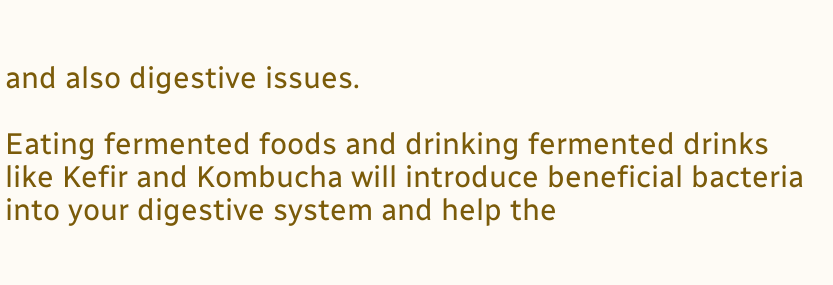and also digestive issues.

Eating fermented foods and drinking fermented drinks like Kefir and Kombucha will introduce beneficial bacteria into your digestive system and help the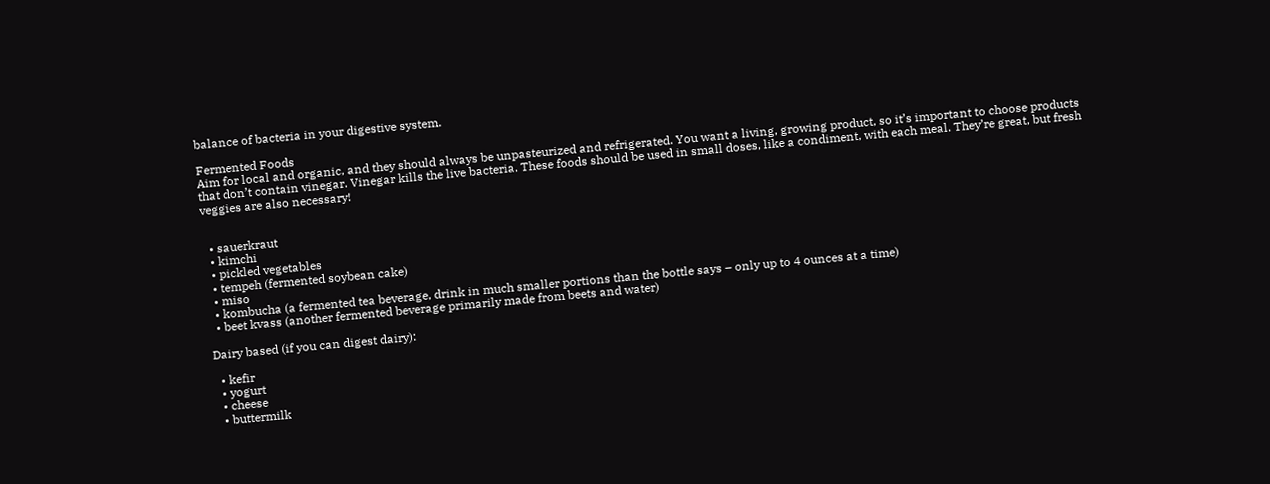balance of bacteria in your digestive system.

Fermented Foods
Aim for local and organic, and they should always be unpasteurized and refrigerated. You want a living, growing product, so it’s important to choose products that don’t contain vinegar. Vinegar kills the live bacteria. These foods should be used in small doses, like a condiment, with each meal. They’re great, but fresh veggies are also necessary!


  • sauerkraut
  • kimchi
  • pickled vegetables
  • tempeh (fermented soybean cake)
  • miso
  • kombucha (a fermented tea beverage, drink in much smaller portions than the bottle says – only up to 4 ounces at a time)
  • beet kvass (another fermented beverage primarily made from beets and water)

Dairy based (if you can digest dairy):

  • kefir
  • yogurt
  • cheese
  • buttermilk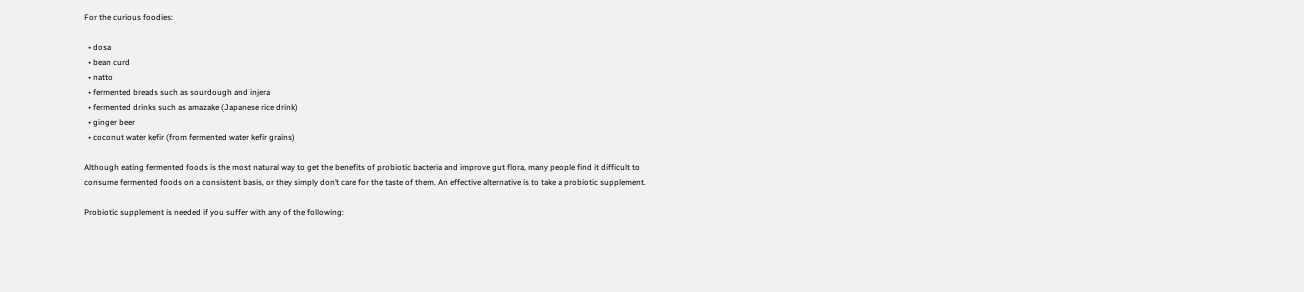For the curious foodies:

  • dosa
  • bean curd
  • natto
  • fermented breads such as sourdough and injera
  • fermented drinks such as amazake (Japanese rice drink)
  • ginger beer
  • coconut water kefir (from fermented water kefir grains)

Although eating fermented foods is the most natural way to get the benefits of probiotic bacteria and improve gut flora, many people find it difficult to consume fermented foods on a consistent basis, or they simply don’t care for the taste of them. An effective alternative is to take a probiotic supplement.

Probiotic supplement is needed if you suffer with any of the following: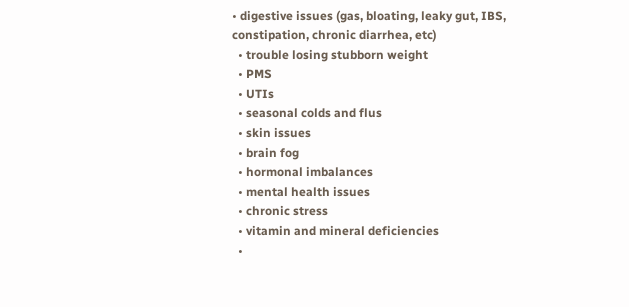• digestive issues (gas, bloating, leaky gut, IBS, constipation, chronic diarrhea, etc)
  • trouble losing stubborn weight
  • PMS
  • UTIs
  • seasonal colds and flus
  • skin issues
  • brain fog
  • hormonal imbalances
  • mental health issues
  • chronic stress
  • vitamin and mineral deficiencies
  •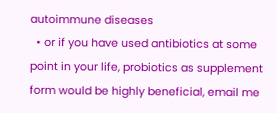autoimmune diseases
  • or if you have used antibiotics at some point in your life, probiotics as supplement form would be highly beneficial, email me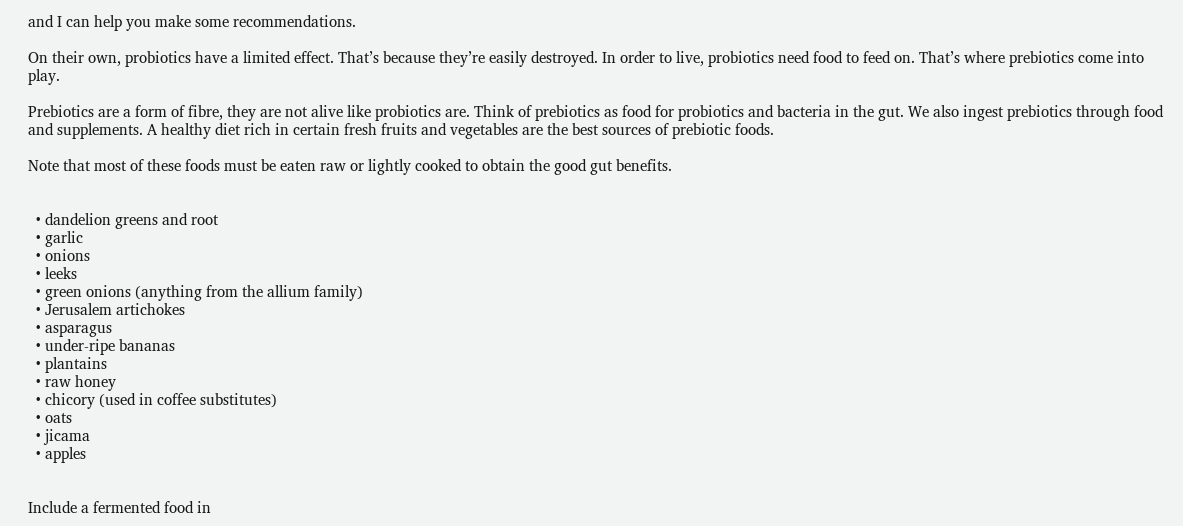and I can help you make some recommendations.

On their own, probiotics have a limited effect. That’s because they’re easily destroyed. In order to live, probiotics need food to feed on. That’s where prebiotics come into play.

Prebiotics are a form of fibre, they are not alive like probiotics are. Think of prebiotics as food for probiotics and bacteria in the gut. We also ingest prebiotics through food and supplements. A healthy diet rich in certain fresh fruits and vegetables are the best sources of prebiotic foods.

Note that most of these foods must be eaten raw or lightly cooked to obtain the good gut benefits.


  • dandelion greens and root
  • garlic
  • onions
  • leeks
  • green onions (anything from the allium family)
  • Jerusalem artichokes
  • asparagus
  • under-ripe bananas
  • plantains
  • raw honey
  • chicory (used in coffee substitutes)
  • oats
  • jicama
  • apples


Include a fermented food in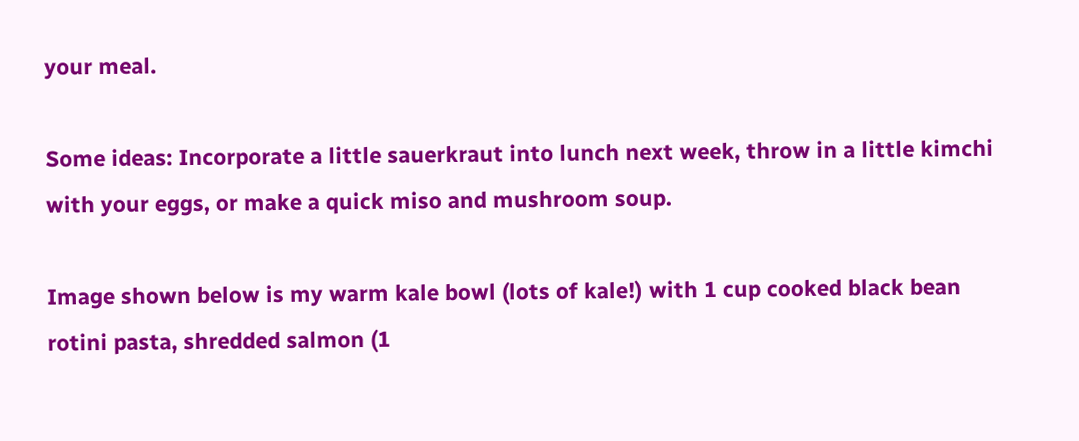your meal.

Some ideas: Incorporate a little sauerkraut into lunch next week, throw in a little kimchi with your eggs, or make a quick miso and mushroom soup.

Image shown below is my warm kale bowl (lots of kale!) with 1 cup cooked black bean rotini pasta, shredded salmon (1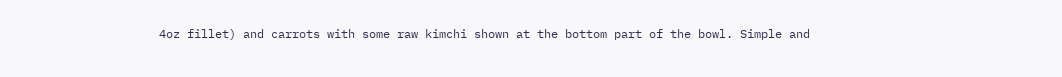4oz fillet) and carrots with some raw kimchi shown at the bottom part of the bowl. Simple and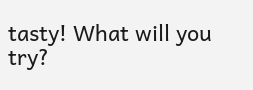tasty! What will you try?